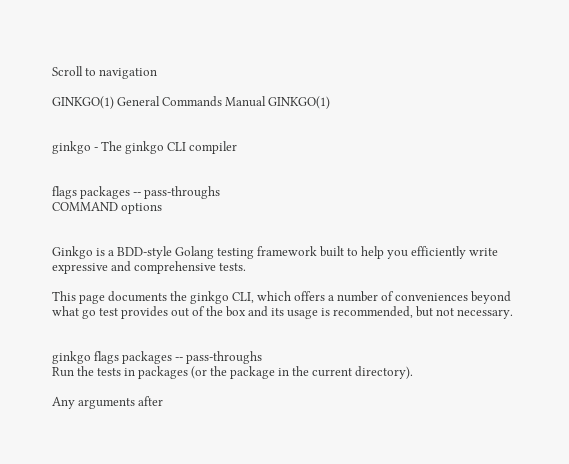Scroll to navigation

GINKGO(1) General Commands Manual GINKGO(1)


ginkgo - The ginkgo CLI compiler


flags packages -- pass-throughs
COMMAND options


Ginkgo is a BDD-style Golang testing framework built to help you efficiently write expressive and comprehensive tests.

This page documents the ginkgo CLI, which offers a number of conveniences beyond what go test provides out of the box and its usage is recommended, but not necessary.


ginkgo flags packages -- pass-throughs
Run the tests in packages (or the package in the current directory).

Any arguments after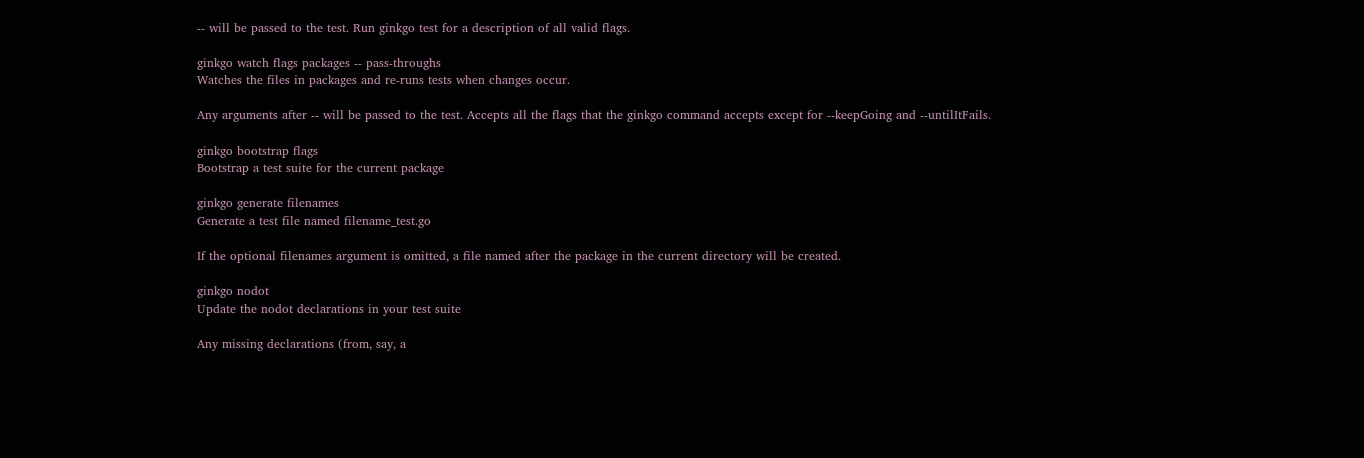-- will be passed to the test. Run ginkgo test for a description of all valid flags.

ginkgo watch flags packages -- pass-throughs
Watches the files in packages and re-runs tests when changes occur.

Any arguments after -- will be passed to the test. Accepts all the flags that the ginkgo command accepts except for --keepGoing and --untilItFails.

ginkgo bootstrap flags
Bootstrap a test suite for the current package

ginkgo generate filenames
Generate a test file named filename_test.go

If the optional filenames argument is omitted, a file named after the package in the current directory will be created.

ginkgo nodot
Update the nodot declarations in your test suite

Any missing declarations (from, say, a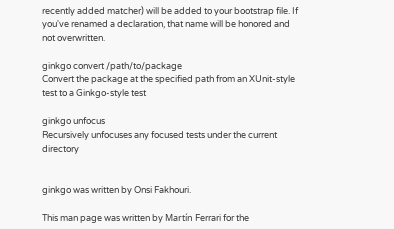recently added matcher) will be added to your bootstrap file. If you've renamed a declaration, that name will be honored and not overwritten.

ginkgo convert /path/to/package
Convert the package at the specified path from an XUnit-style test to a Ginkgo-style test

ginkgo unfocus
Recursively unfocuses any focused tests under the current directory


ginkgo was written by Onsi Fakhouri.

This man page was written by Martín Ferrari for the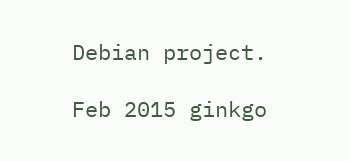Debian project.

Feb 2015 ginkgo